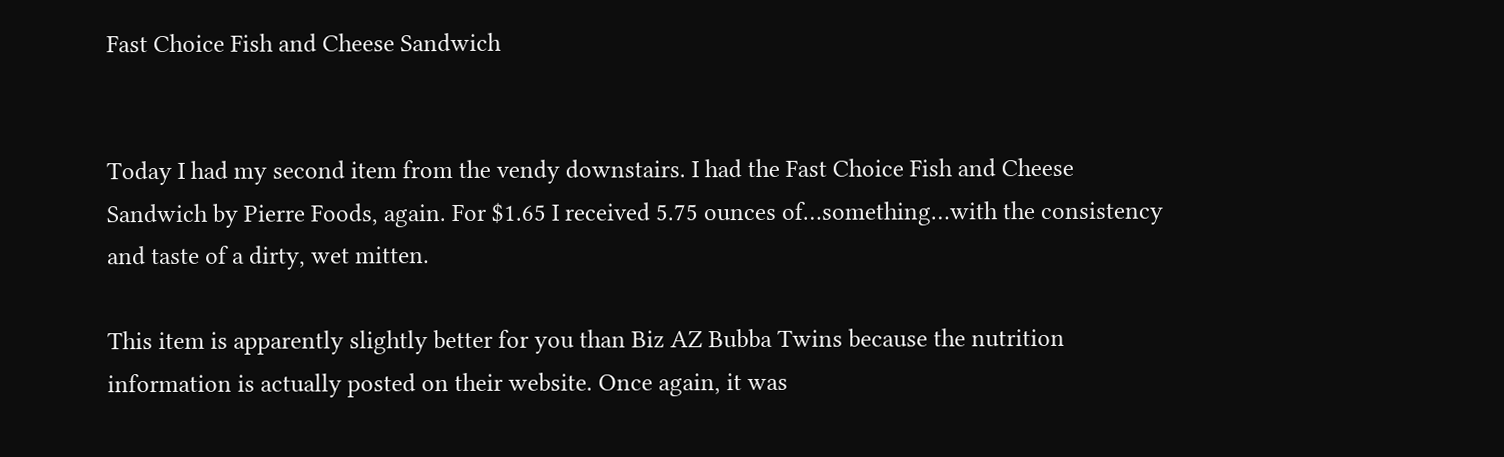Fast Choice Fish and Cheese Sandwich


Today I had my second item from the vendy downstairs. I had the Fast Choice Fish and Cheese Sandwich by Pierre Foods, again. For $1.65 I received 5.75 ounces of…something…with the consistency and taste of a dirty, wet mitten.

This item is apparently slightly better for you than Biz AZ Bubba Twins because the nutrition information is actually posted on their website. Once again, it was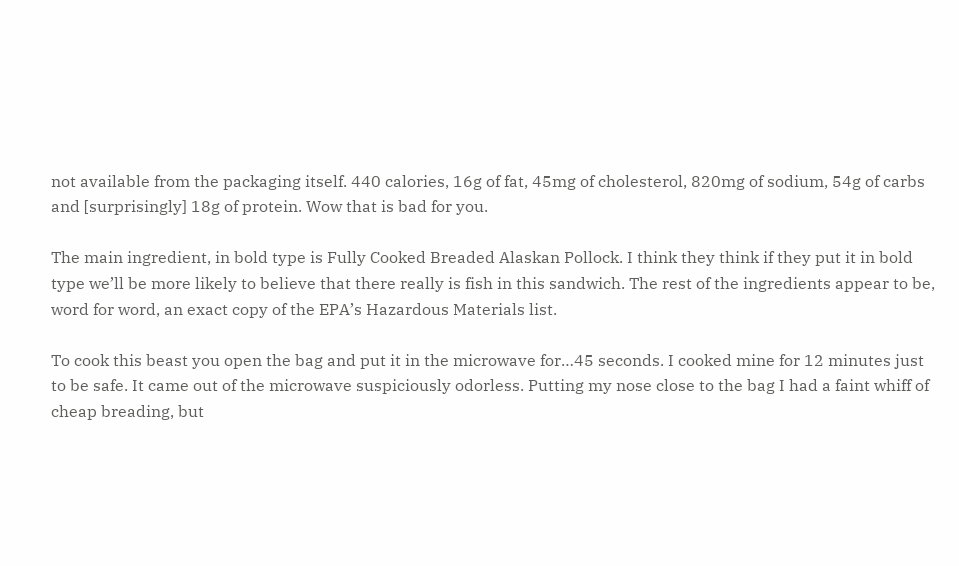not available from the packaging itself. 440 calories, 16g of fat, 45mg of cholesterol, 820mg of sodium, 54g of carbs and [surprisingly] 18g of protein. Wow that is bad for you.

The main ingredient, in bold type is Fully Cooked Breaded Alaskan Pollock. I think they think if they put it in bold type we’ll be more likely to believe that there really is fish in this sandwich. The rest of the ingredients appear to be, word for word, an exact copy of the EPA’s Hazardous Materials list.

To cook this beast you open the bag and put it in the microwave for…45 seconds. I cooked mine for 12 minutes just to be safe. It came out of the microwave suspiciously odorless. Putting my nose close to the bag I had a faint whiff of cheap breading, but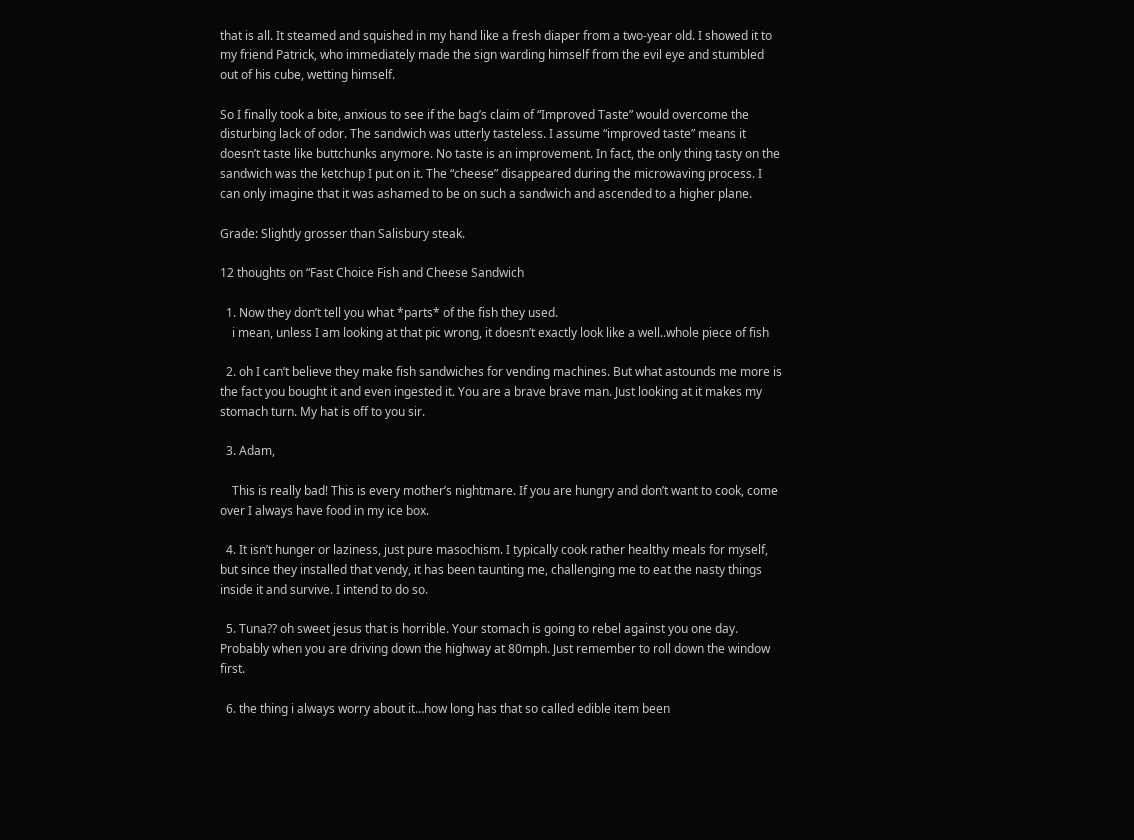that is all. It steamed and squished in my hand like a fresh diaper from a two-year old. I showed it to my friend Patrick, who immediately made the sign warding himself from the evil eye and stumbled out of his cube, wetting himself.

So I finally took a bite, anxious to see if the bag’s claim of “Improved Taste” would overcome the disturbing lack of odor. The sandwich was utterly tasteless. I assume “improved taste” means it doesn’t taste like buttchunks anymore. No taste is an improvement. In fact, the only thing tasty on the sandwich was the ketchup I put on it. The “cheese” disappeared during the microwaving process. I can only imagine that it was ashamed to be on such a sandwich and ascended to a higher plane.

Grade: Slightly grosser than Salisbury steak.

12 thoughts on “Fast Choice Fish and Cheese Sandwich

  1. Now they don’t tell you what *parts* of the fish they used.
    i mean, unless I am looking at that pic wrong, it doesn’t exactly look like a well..whole piece of fish

  2. oh I can’t believe they make fish sandwiches for vending machines. But what astounds me more is the fact you bought it and even ingested it. You are a brave brave man. Just looking at it makes my stomach turn. My hat is off to you sir.

  3. Adam,

    This is really bad! This is every mother’s nightmare. If you are hungry and don’t want to cook, come over I always have food in my ice box.

  4. It isn’t hunger or laziness, just pure masochism. I typically cook rather healthy meals for myself, but since they installed that vendy, it has been taunting me, challenging me to eat the nasty things inside it and survive. I intend to do so.

  5. Tuna?? oh sweet jesus that is horrible. Your stomach is going to rebel against you one day. Probably when you are driving down the highway at 80mph. Just remember to roll down the window first.

  6. the thing i always worry about it…how long has that so called edible item been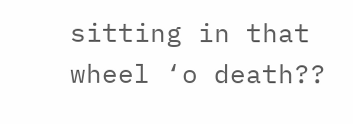sitting in that wheel ‘o death??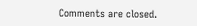Comments are closed.